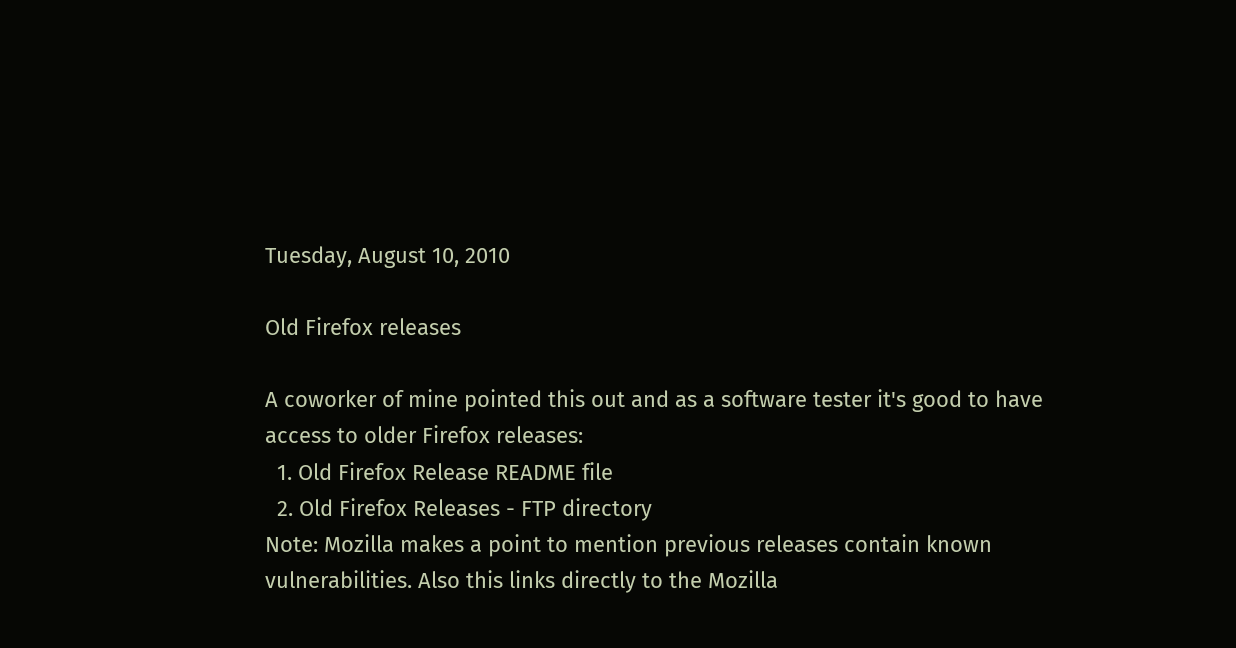Tuesday, August 10, 2010

Old Firefox releases

A coworker of mine pointed this out and as a software tester it's good to have access to older Firefox releases:
  1. Old Firefox Release README file
  2. Old Firefox Releases - FTP directory
Note: Mozilla makes a point to mention previous releases contain known vulnerabilities. Also this links directly to the Mozilla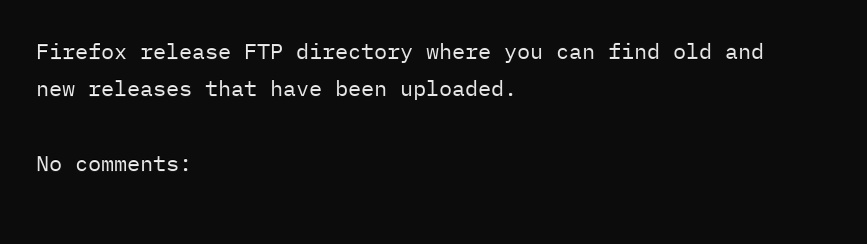Firefox release FTP directory where you can find old and new releases that have been uploaded.

No comments: